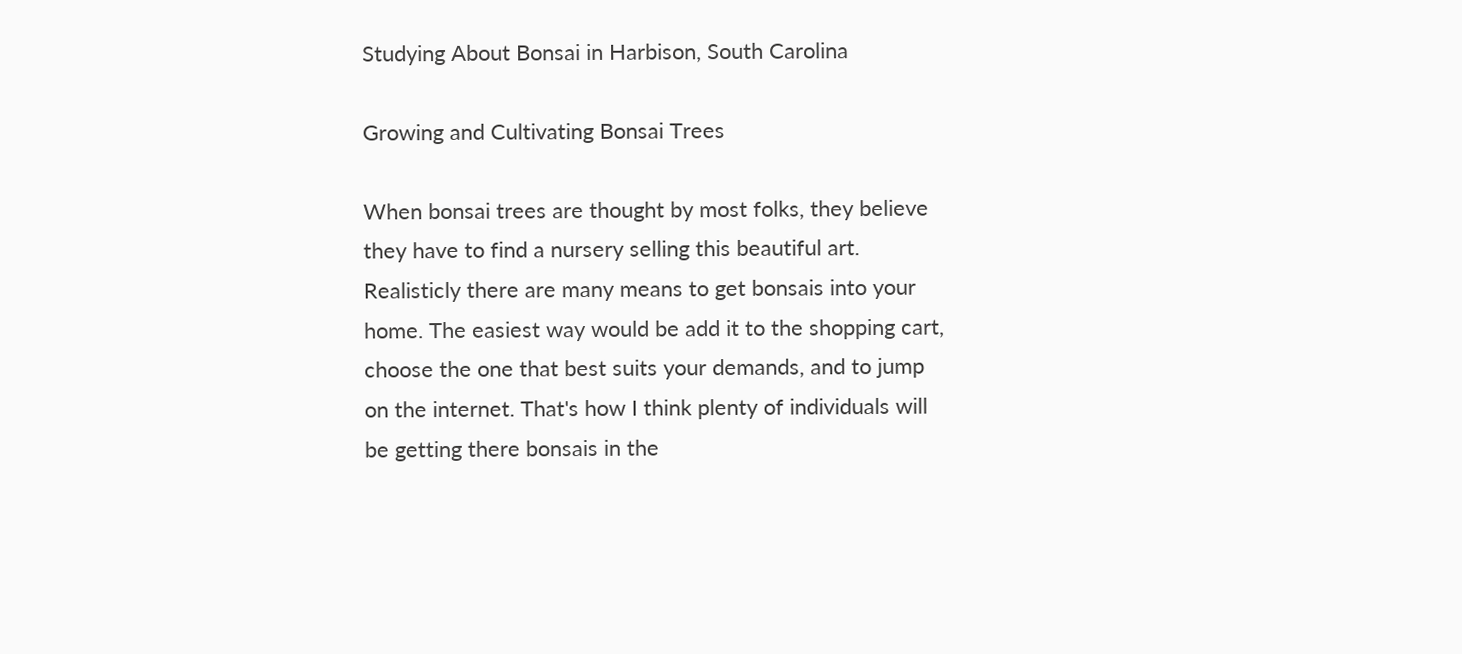Studying About Bonsai in Harbison, South Carolina

Growing and Cultivating Bonsai Trees

When bonsai trees are thought by most folks, they believe they have to find a nursery selling this beautiful art. Realisticly there are many means to get bonsais into your home. The easiest way would be add it to the shopping cart, choose the one that best suits your demands, and to jump on the internet. That's how I think plenty of individuals will be getting there bonsais in the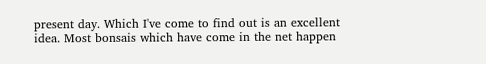present day. Which I've come to find out is an excellent idea. Most bonsais which have come in the net happen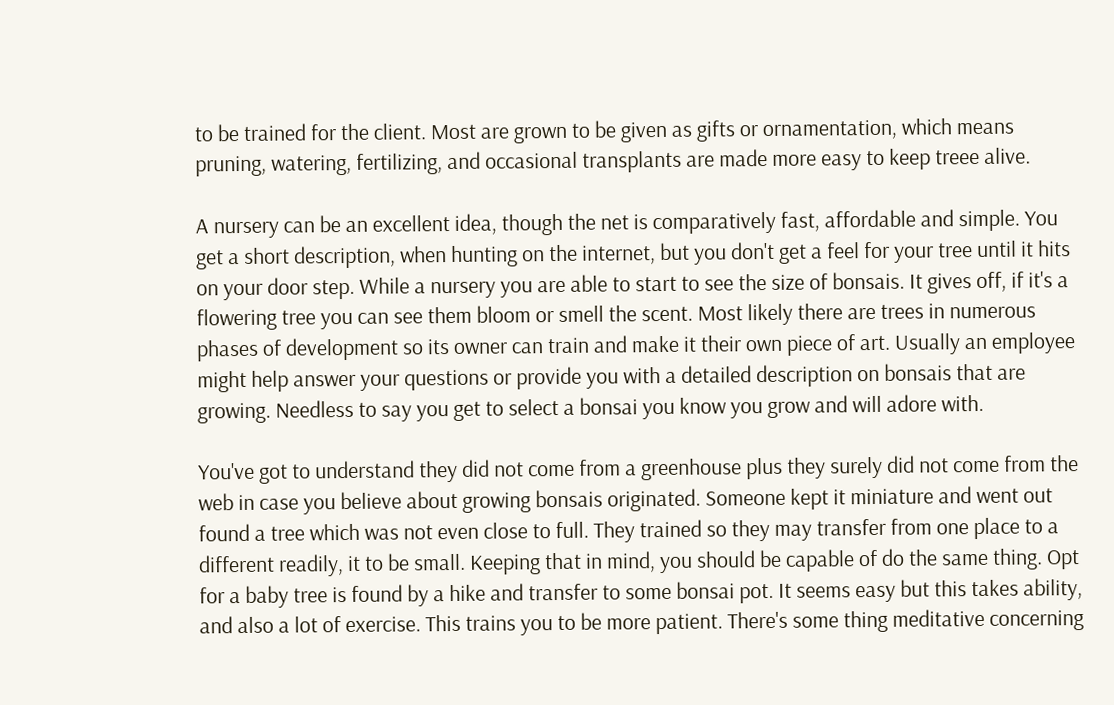to be trained for the client. Most are grown to be given as gifts or ornamentation, which means pruning, watering, fertilizing, and occasional transplants are made more easy to keep treee alive.

A nursery can be an excellent idea, though the net is comparatively fast, affordable and simple. You get a short description, when hunting on the internet, but you don't get a feel for your tree until it hits on your door step. While a nursery you are able to start to see the size of bonsais. It gives off, if it's a flowering tree you can see them bloom or smell the scent. Most likely there are trees in numerous phases of development so its owner can train and make it their own piece of art. Usually an employee might help answer your questions or provide you with a detailed description on bonsais that are growing. Needless to say you get to select a bonsai you know you grow and will adore with.

You've got to understand they did not come from a greenhouse plus they surely did not come from the web in case you believe about growing bonsais originated. Someone kept it miniature and went out found a tree which was not even close to full. They trained so they may transfer from one place to a different readily, it to be small. Keeping that in mind, you should be capable of do the same thing. Opt for a baby tree is found by a hike and transfer to some bonsai pot. It seems easy but this takes ability, and also a lot of exercise. This trains you to be more patient. There's some thing meditative concerning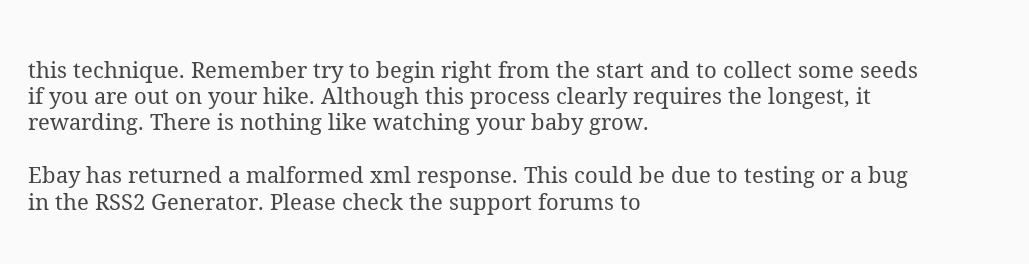this technique. Remember try to begin right from the start and to collect some seeds if you are out on your hike. Although this process clearly requires the longest, it rewarding. There is nothing like watching your baby grow.

Ebay has returned a malformed xml response. This could be due to testing or a bug in the RSS2 Generator. Please check the support forums to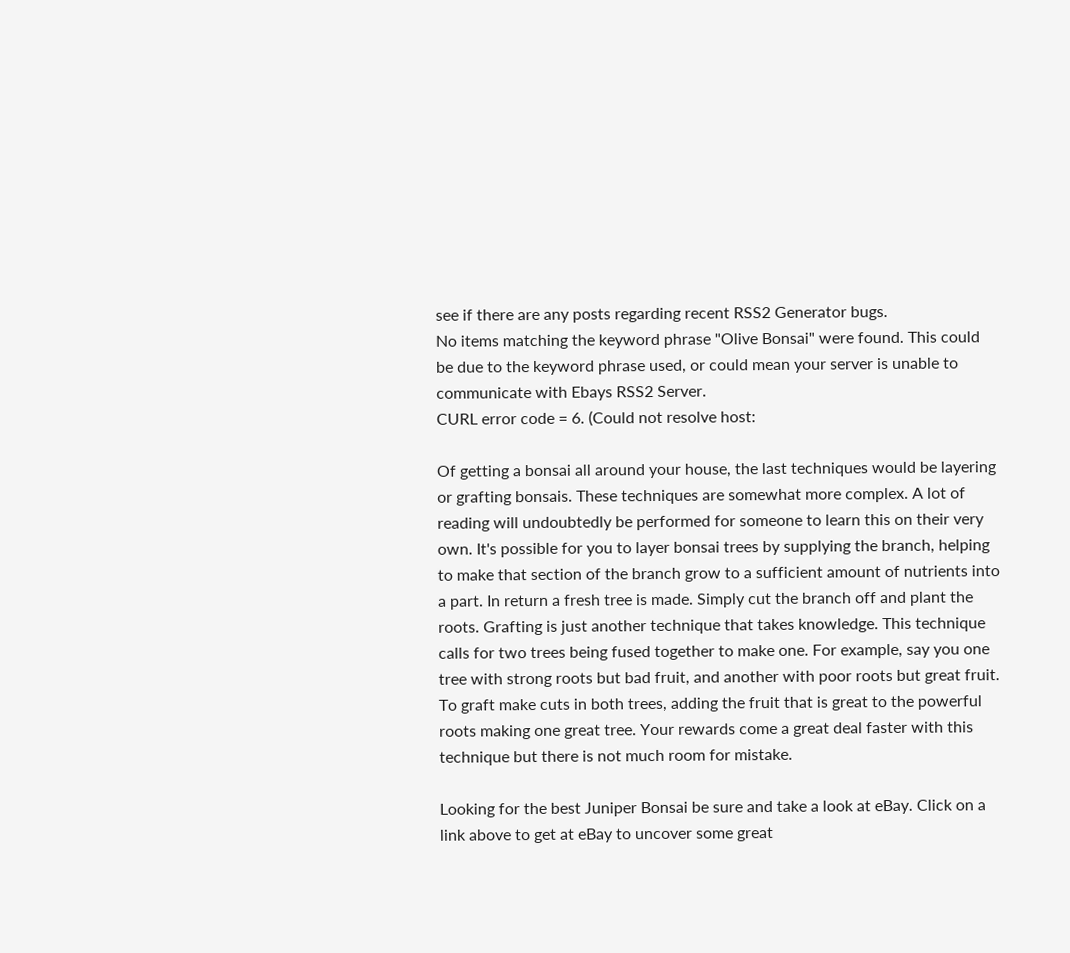see if there are any posts regarding recent RSS2 Generator bugs.
No items matching the keyword phrase "Olive Bonsai" were found. This could be due to the keyword phrase used, or could mean your server is unable to communicate with Ebays RSS2 Server.
CURL error code = 6. (Could not resolve host:

Of getting a bonsai all around your house, the last techniques would be layering or grafting bonsais. These techniques are somewhat more complex. A lot of reading will undoubtedly be performed for someone to learn this on their very own. It's possible for you to layer bonsai trees by supplying the branch, helping to make that section of the branch grow to a sufficient amount of nutrients into a part. In return a fresh tree is made. Simply cut the branch off and plant the roots. Grafting is just another technique that takes knowledge. This technique calls for two trees being fused together to make one. For example, say you one tree with strong roots but bad fruit, and another with poor roots but great fruit. To graft make cuts in both trees, adding the fruit that is great to the powerful roots making one great tree. Your rewards come a great deal faster with this technique but there is not much room for mistake.

Looking for the best Juniper Bonsai be sure and take a look at eBay. Click on a link above to get at eBay to uncover some great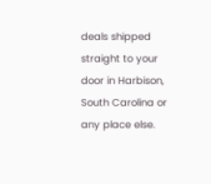deals shipped straight to your door in Harbison, South Carolina or any place else.